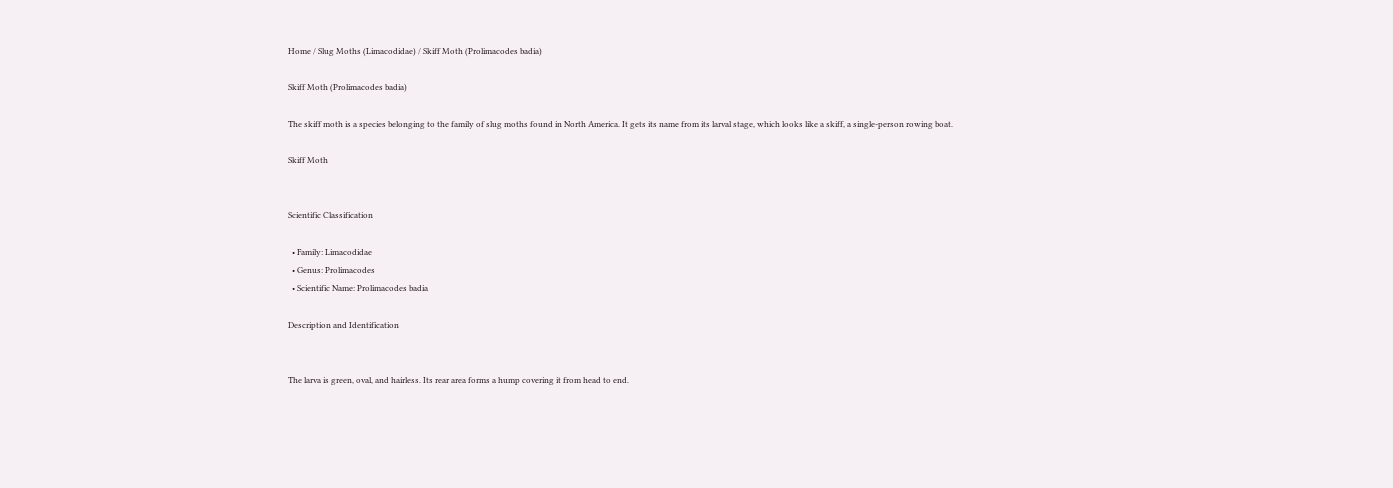Home / Slug Moths (Limacodidae) / Skiff Moth (Prolimacodes badia)

Skiff Moth (Prolimacodes badia)

The skiff moth is a species belonging to the family of slug moths found in North America. It gets its name from its larval stage, which looks like a skiff, a single-person rowing boat.

Skiff Moth


Scientific Classification

  • Family: Limacodidae
  • Genus: Prolimacodes
  • Scientific Name: Prolimacodes badia

Description and Identification


The larva is green, oval, and hairless. Its rear area forms a hump covering it from head to end.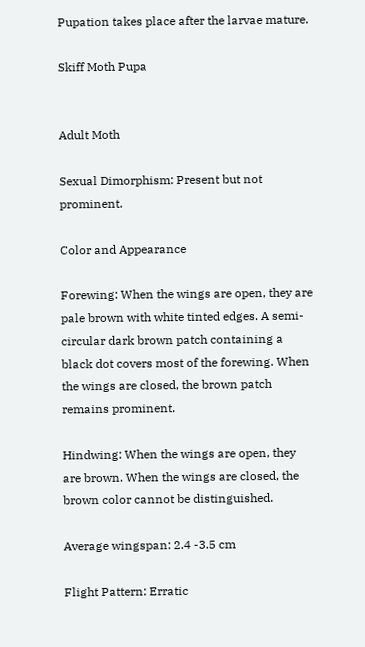Pupation takes place after the larvae mature.

Skiff Moth Pupa


Adult Moth

Sexual Dimorphism: Present but not prominent.

Color and Appearance

Forewing: When the wings are open, they are pale brown with white tinted edges. A semi-circular dark brown patch containing a black dot covers most of the forewing. When the wings are closed, the brown patch remains prominent.

Hindwing: When the wings are open, they are brown. When the wings are closed, the brown color cannot be distinguished.

Average wingspan: 2.4 -3.5 cm

Flight Pattern: Erratic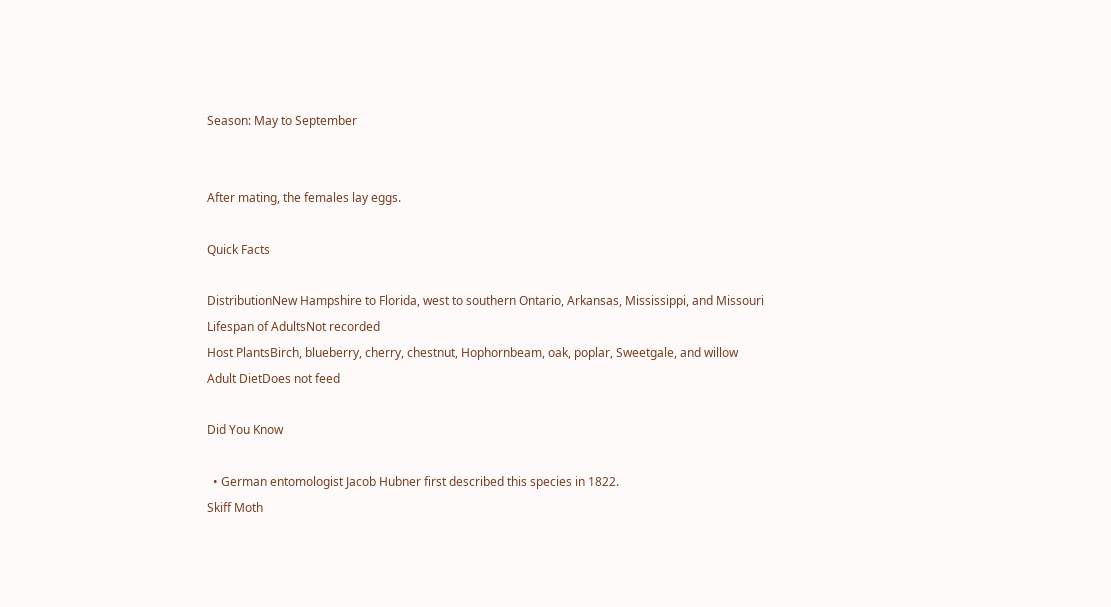Season: May to September


After mating, the females lay eggs.

Quick Facts

DistributionNew Hampshire to Florida, west to southern Ontario, Arkansas, Mississippi, and Missouri
Lifespan of AdultsNot recorded
Host PlantsBirch, blueberry, cherry, chestnut, Hophornbeam, oak, poplar, Sweetgale, and willow
Adult DietDoes not feed

Did You Know

  • German entomologist Jacob Hubner first described this species in 1822.
Skiff Moth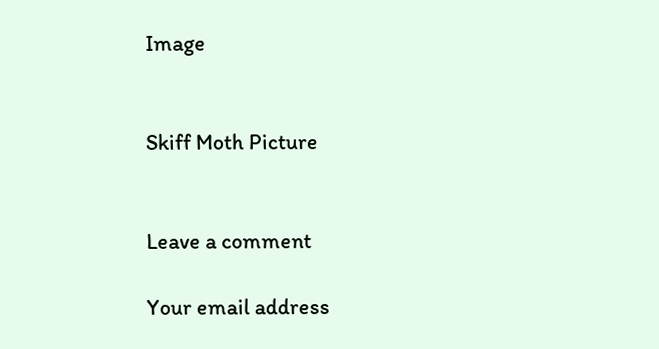Image


Skiff Moth Picture


Leave a comment

Your email address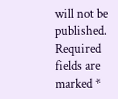will not be published. Required fields are marked *